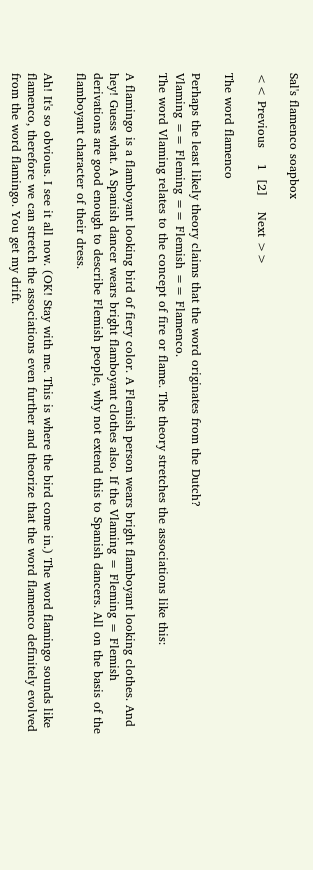Sal's flamenco soapbox

<< Previous    1  [2]    Next >>

The word flamenco

Perhaps the least likely theory claims that the word originates from the Dutch?
Vlaming == Fleming == Flemish == Flamenco.
The word Vlaming relates to the concept of fire or flame. The theory stretches the associations like this:

A flamingo is a flamboyant looking bird of fiery color. A Flemish person wears bright flamboyant looking clothes. And hey! Guess what. A Spanish dancer wears bright flamboyant clothes also. If the Vlaming = Fleming = Flemish derivations are good enough to describe Flemish people, why not extend this to Spanish dancers. All on the basis of the flamboyant character of their dress.

Ah! It's so obvious. I see it all now. (OK! Stay with me. This is where the bird come in.) The word flamingo sounds like flamenco, therefore we can stretch the associations even further and theorize that the word flamenco definitely evolved from the word flamingo. You get my drift.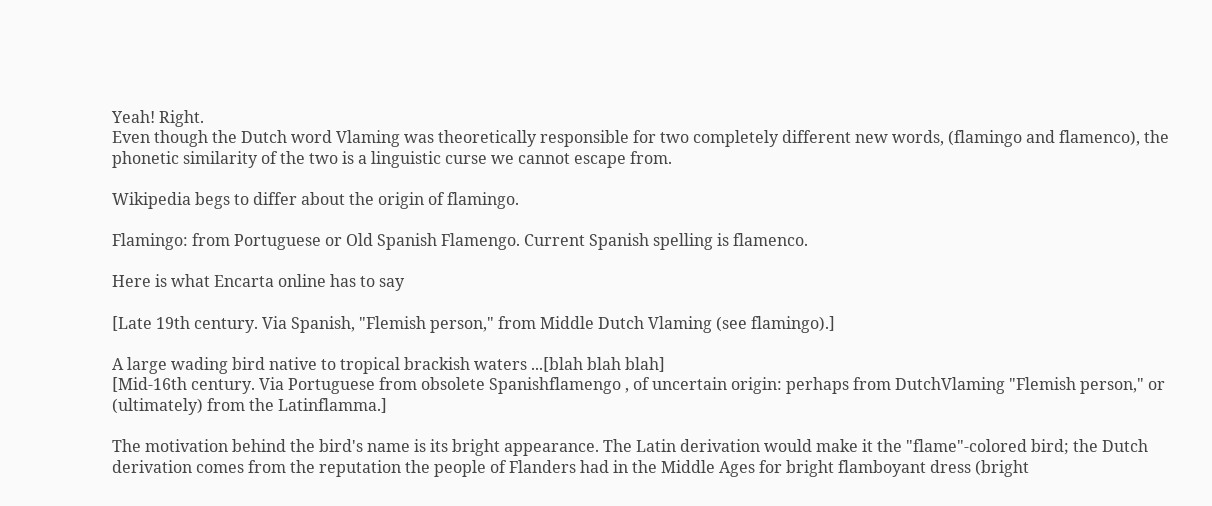Yeah! Right.
Even though the Dutch word Vlaming was theoretically responsible for two completely different new words, (flamingo and flamenco), the phonetic similarity of the two is a linguistic curse we cannot escape from.

Wikipedia begs to differ about the origin of flamingo.

Flamingo: from Portuguese or Old Spanish Flamengo. Current Spanish spelling is flamenco.

Here is what Encarta online has to say

[Late 19th century. Via Spanish, "Flemish person," from Middle Dutch Vlaming (see flamingo).]

A large wading bird native to tropical brackish waters ...[blah blah blah]
[Mid-16th century. Via Portuguese from obsolete Spanishflamengo , of uncertain origin: perhaps from DutchVlaming "Flemish person," or (ultimately) from the Latinflamma.]

The motivation behind the bird's name is its bright appearance. The Latin derivation would make it the "flame"-colored bird; the Dutch derivation comes from the reputation the people of Flanders had in the Middle Ages for bright flamboyant dress (bright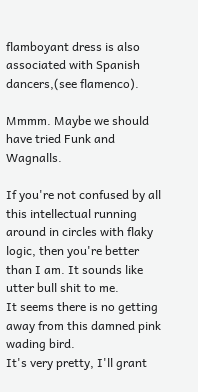flamboyant dress is also associated with Spanish dancers,(see flamenco).

Mmmm. Maybe we should have tried Funk and Wagnalls.

If you're not confused by all this intellectual running around in circles with flaky logic, then you're better than I am. It sounds like utter bull shit to me.
It seems there is no getting away from this damned pink wading bird.
It's very pretty, I'll grant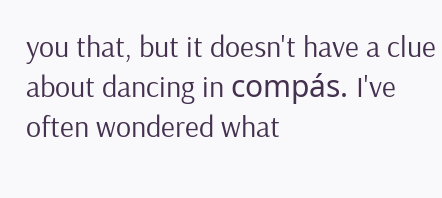you that, but it doesn't have a clue about dancing in compás. I've often wondered what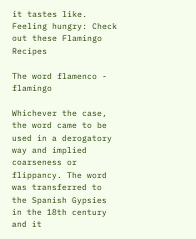it tastes like.
Feeling hungry: Check out these Flamingo Recipes

The word flamenco - flamingo

Whichever the case, the word came to be used in a derogatory way and implied coarseness or flippancy. The word was transferred to the Spanish Gypsies in the 18th century and it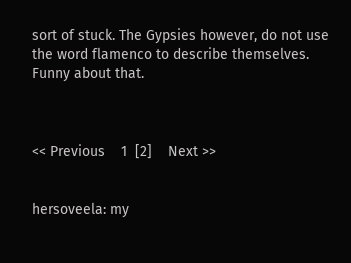sort of stuck. The Gypsies however, do not use the word flamenco to describe themselves. Funny about that.



<< Previous    1  [2]    Next >>


hersoveela: my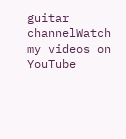guitar channelWatch my videos on YouTube